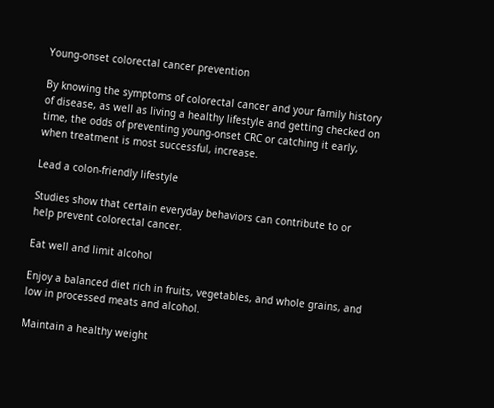Young-onset colorectal cancer prevention

By knowing the symptoms of colorectal cancer and your family history of disease, as well as living a healthy lifestyle and getting checked on time, the odds of preventing young-onset CRC or catching it early, when treatment is most successful, increase.

Lead a colon-friendly lifestyle

Studies show that certain everyday behaviors can contribute to or help prevent colorectal cancer.

Eat well and limit alcohol

Enjoy a balanced diet rich in fruits, vegetables, and whole grains, and low in processed meats and alcohol.

Maintain a healthy weight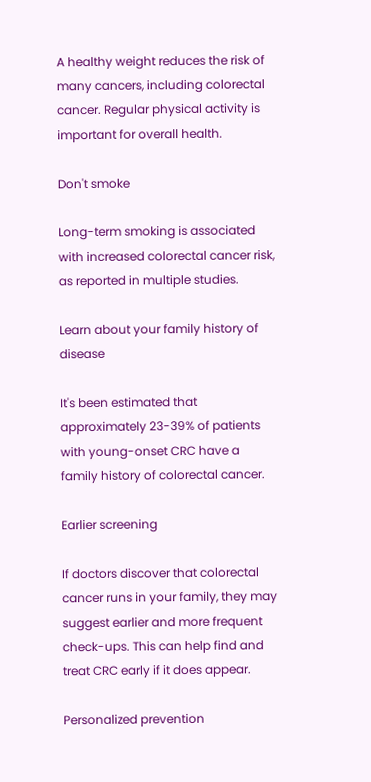A healthy weight reduces the risk of many cancers, including colorectal cancer. Regular physical activity is important for overall health.

Don't smoke

Long-term smoking is associated with increased colorectal cancer risk, as reported in multiple studies.

Learn about your family history of disease

It's been estimated that approximately 23-39% of patients with young-onset CRC have a family history of colorectal cancer.

Earlier screening

If doctors discover that colorectal cancer runs in your family, they may suggest earlier and more frequent check-ups. This can help find and treat CRC early if it does appear.

Personalized prevention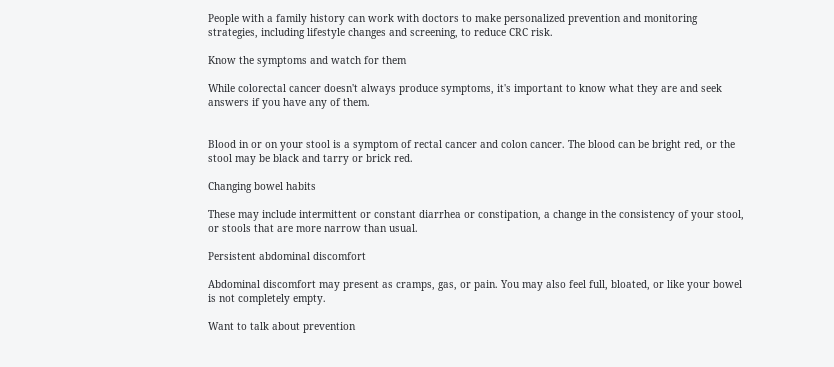People with a family history can work with doctors to make personalized prevention and monitoring strategies, including lifestyle changes and screening, to reduce CRC risk.

Know the symptoms and watch for them

While colorectal cancer doesn't always produce symptoms, it's important to know what they are and seek answers if you have any of them.


Blood in or on your stool is a symptom of rectal cancer and colon cancer. The blood can be bright red, or the stool may be black and tarry or brick red.

Changing bowel habits

These may include intermittent or constant diarrhea or constipation, a change in the consistency of your stool, or stools that are more narrow than usual.

Persistent abdominal discomfort

Abdominal discomfort may present as cramps, gas, or pain. You may also feel full, bloated, or like your bowel is not completely empty.

Want to talk about prevention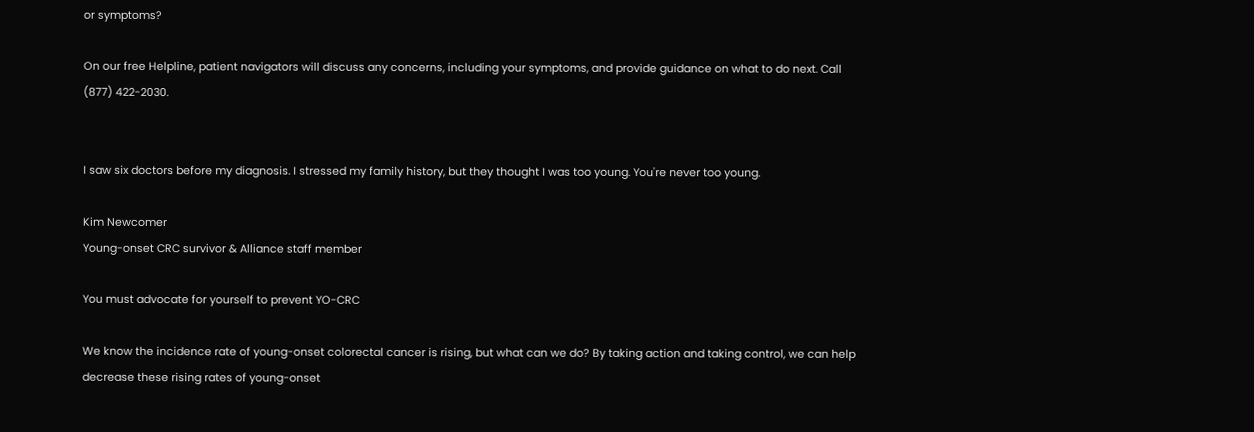or symptoms?

On our free Helpline, patient navigators will discuss any concerns, including your symptoms, and provide guidance on what to do next. Call (877) 422-2030.


I saw six doctors before my diagnosis. I stressed my family history, but they thought I was too young. You're never too young.

Kim Newcomer
Young-onset CRC survivor & Alliance staff member

You must advocate for yourself to prevent YO-CRC

We know the incidence rate of young-onset colorectal cancer is rising, but what can we do? By taking action and taking control, we can help decrease these rising rates of young-onset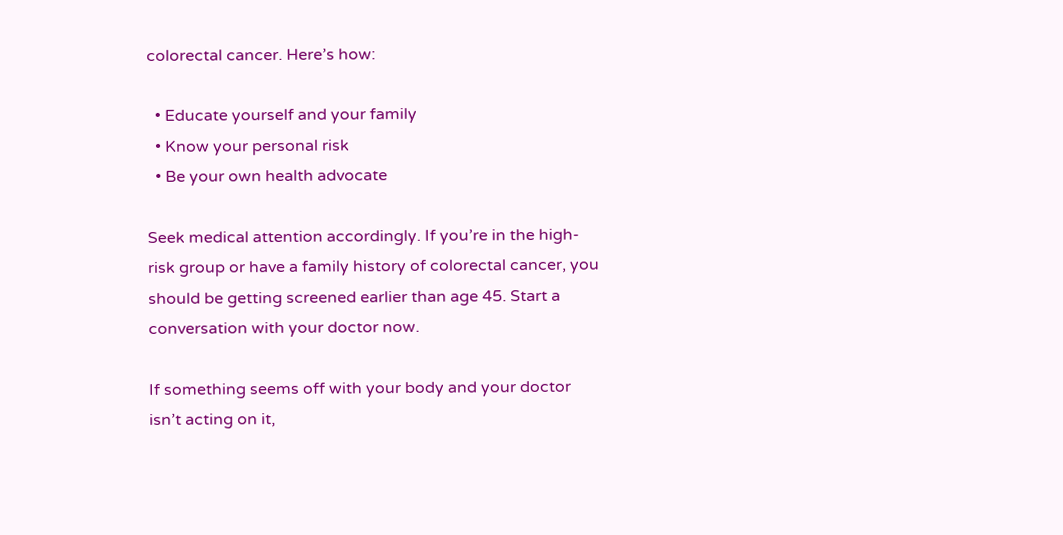colorectal cancer. Here’s how:

  • Educate yourself and your family
  • Know your personal risk
  • Be your own health advocate

Seek medical attention accordingly. If you’re in the high-risk group or have a family history of colorectal cancer, you should be getting screened earlier than age 45. Start a conversation with your doctor now.

If something seems off with your body and your doctor isn’t acting on it,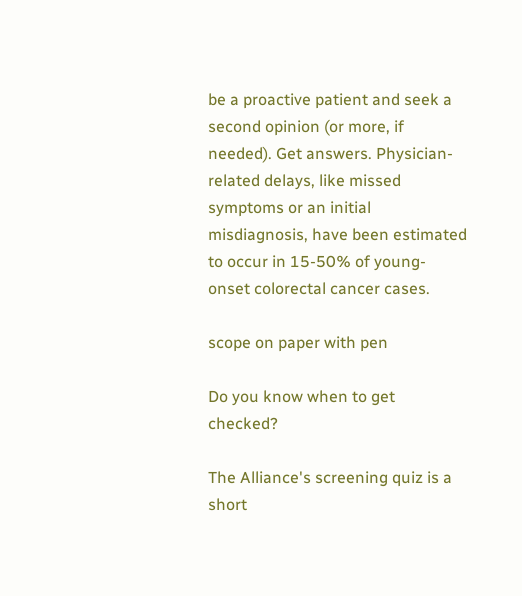be a proactive patient and seek a second opinion (or more, if needed). Get answers. Physician-related delays, like missed symptoms or an initial misdiagnosis, have been estimated to occur in 15-50% of young-onset colorectal cancer cases.

scope on paper with pen

Do you know when to get checked?

The Alliance's screening quiz is a short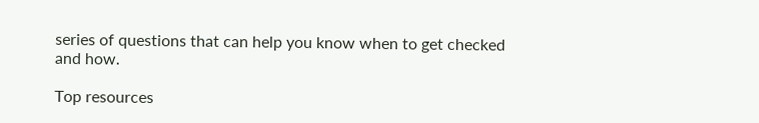series of questions that can help you know when to get checked and how.

Top resources